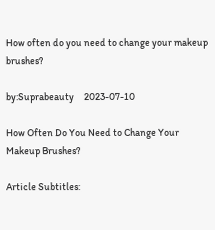How often do you need to change your makeup brushes?

by:Suprabeauty     2023-07-10

How Often Do You Need to Change Your Makeup Brushes?

Article Subtitles: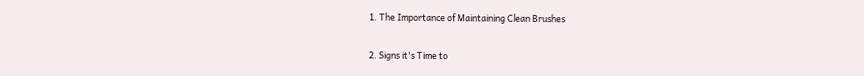1. The Importance of Maintaining Clean Brushes

2. Signs it's Time to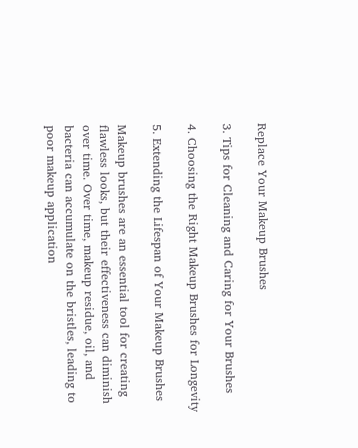Replace Your Makeup Brushes

3. Tips for Cleaning and Caring for Your Brushes

4. Choosing the Right Makeup Brushes for Longevity

5. Extending the Lifespan of Your Makeup Brushes

Makeup brushes are an essential tool for creating flawless looks, but their effectiveness can diminish over time. Over time, makeup residue, oil, and bacteria can accumulate on the bristles, leading to poor makeup application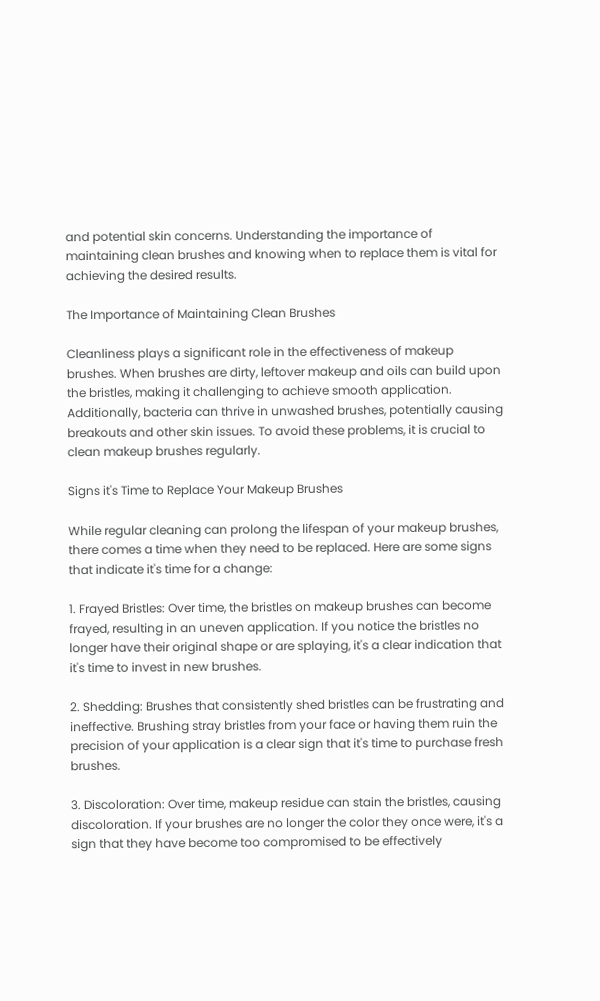and potential skin concerns. Understanding the importance of maintaining clean brushes and knowing when to replace them is vital for achieving the desired results.

The Importance of Maintaining Clean Brushes

Cleanliness plays a significant role in the effectiveness of makeup brushes. When brushes are dirty, leftover makeup and oils can build upon the bristles, making it challenging to achieve smooth application. Additionally, bacteria can thrive in unwashed brushes, potentially causing breakouts and other skin issues. To avoid these problems, it is crucial to clean makeup brushes regularly.

Signs it's Time to Replace Your Makeup Brushes

While regular cleaning can prolong the lifespan of your makeup brushes, there comes a time when they need to be replaced. Here are some signs that indicate it's time for a change:

1. Frayed Bristles: Over time, the bristles on makeup brushes can become frayed, resulting in an uneven application. If you notice the bristles no longer have their original shape or are splaying, it's a clear indication that it's time to invest in new brushes.

2. Shedding: Brushes that consistently shed bristles can be frustrating and ineffective. Brushing stray bristles from your face or having them ruin the precision of your application is a clear sign that it's time to purchase fresh brushes.

3. Discoloration: Over time, makeup residue can stain the bristles, causing discoloration. If your brushes are no longer the color they once were, it's a sign that they have become too compromised to be effectively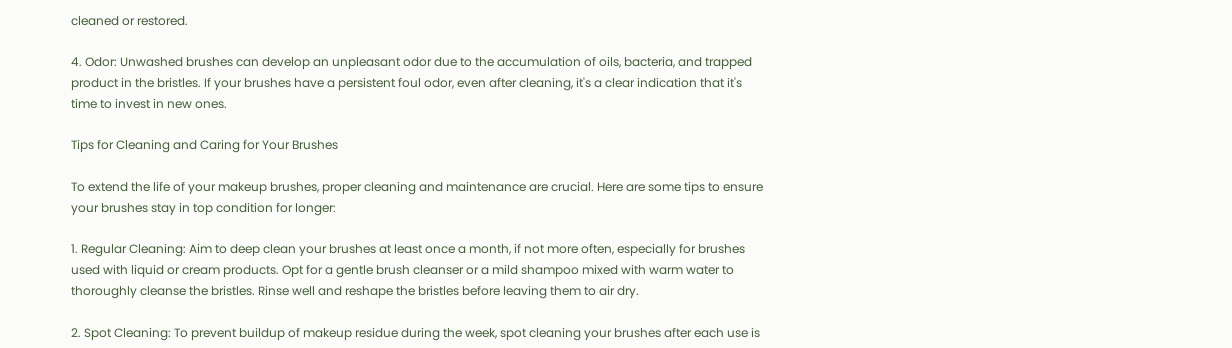cleaned or restored.

4. Odor: Unwashed brushes can develop an unpleasant odor due to the accumulation of oils, bacteria, and trapped product in the bristles. If your brushes have a persistent foul odor, even after cleaning, it's a clear indication that it's time to invest in new ones.

Tips for Cleaning and Caring for Your Brushes

To extend the life of your makeup brushes, proper cleaning and maintenance are crucial. Here are some tips to ensure your brushes stay in top condition for longer:

1. Regular Cleaning: Aim to deep clean your brushes at least once a month, if not more often, especially for brushes used with liquid or cream products. Opt for a gentle brush cleanser or a mild shampoo mixed with warm water to thoroughly cleanse the bristles. Rinse well and reshape the bristles before leaving them to air dry.

2. Spot Cleaning: To prevent buildup of makeup residue during the week, spot cleaning your brushes after each use is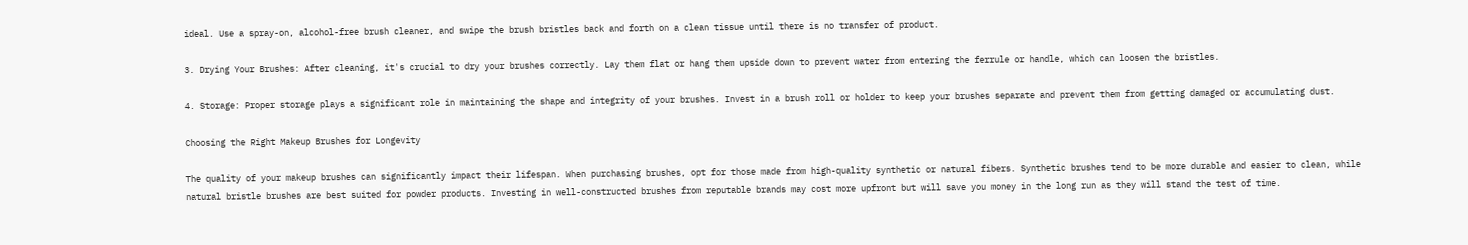ideal. Use a spray-on, alcohol-free brush cleaner, and swipe the brush bristles back and forth on a clean tissue until there is no transfer of product.

3. Drying Your Brushes: After cleaning, it's crucial to dry your brushes correctly. Lay them flat or hang them upside down to prevent water from entering the ferrule or handle, which can loosen the bristles.

4. Storage: Proper storage plays a significant role in maintaining the shape and integrity of your brushes. Invest in a brush roll or holder to keep your brushes separate and prevent them from getting damaged or accumulating dust.

Choosing the Right Makeup Brushes for Longevity

The quality of your makeup brushes can significantly impact their lifespan. When purchasing brushes, opt for those made from high-quality synthetic or natural fibers. Synthetic brushes tend to be more durable and easier to clean, while natural bristle brushes are best suited for powder products. Investing in well-constructed brushes from reputable brands may cost more upfront but will save you money in the long run as they will stand the test of time.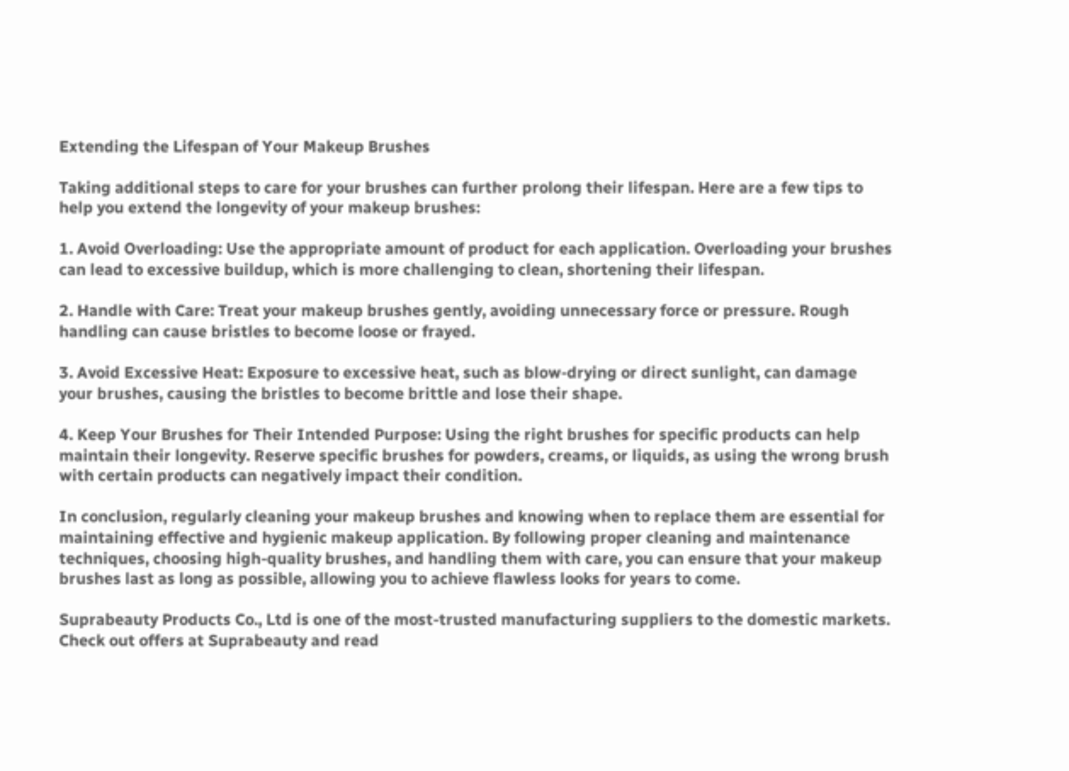Extending the Lifespan of Your Makeup Brushes

Taking additional steps to care for your brushes can further prolong their lifespan. Here are a few tips to help you extend the longevity of your makeup brushes:

1. Avoid Overloading: Use the appropriate amount of product for each application. Overloading your brushes can lead to excessive buildup, which is more challenging to clean, shortening their lifespan.

2. Handle with Care: Treat your makeup brushes gently, avoiding unnecessary force or pressure. Rough handling can cause bristles to become loose or frayed.

3. Avoid Excessive Heat: Exposure to excessive heat, such as blow-drying or direct sunlight, can damage your brushes, causing the bristles to become brittle and lose their shape.

4. Keep Your Brushes for Their Intended Purpose: Using the right brushes for specific products can help maintain their longevity. Reserve specific brushes for powders, creams, or liquids, as using the wrong brush with certain products can negatively impact their condition.

In conclusion, regularly cleaning your makeup brushes and knowing when to replace them are essential for maintaining effective and hygienic makeup application. By following proper cleaning and maintenance techniques, choosing high-quality brushes, and handling them with care, you can ensure that your makeup brushes last as long as possible, allowing you to achieve flawless looks for years to come.

Suprabeauty Products Co., Ltd is one of the most-trusted manufacturing suppliers to the domestic markets.
Check out offers at Suprabeauty and read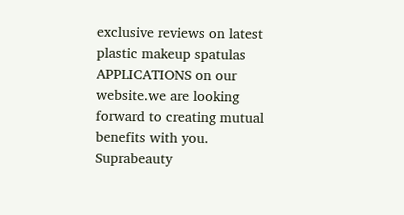exclusive reviews on latest plastic makeup spatulas APPLICATIONS on our website.we are looking forward to creating mutual benefits with you.
Suprabeauty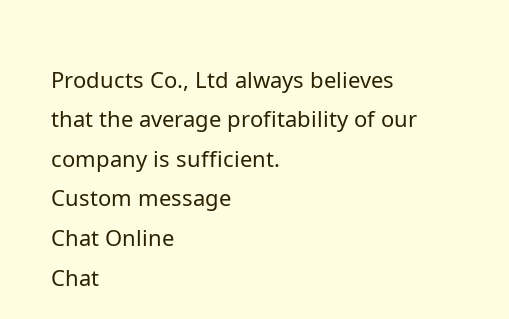Products Co., Ltd always believes that the average profitability of our company is sufficient.
Custom message
Chat Online
Chat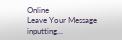Online
Leave Your Message inputting...